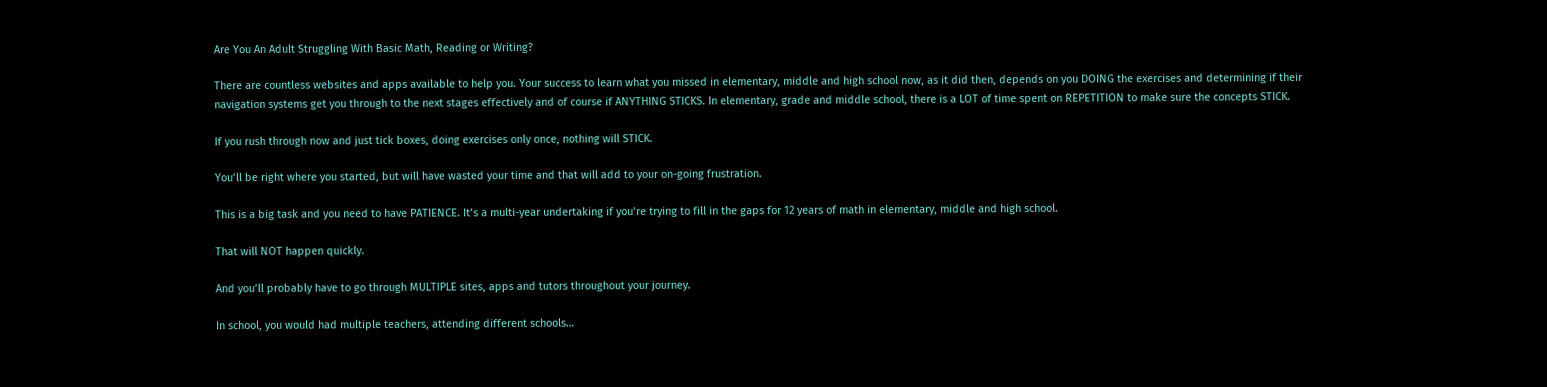Are You An Adult Struggling With Basic Math, Reading or Writing?

There are countless websites and apps available to help you. Your success to learn what you missed in elementary, middle and high school now, as it did then, depends on you DOING the exercises and determining if their navigation systems get you through to the next stages effectively and of course if ANYTHING STICKS. In elementary, grade and middle school, there is a LOT of time spent on REPETITION to make sure the concepts STICK.

If you rush through now and just tick boxes, doing exercises only once, nothing will STICK.

You’ll be right where you started, but will have wasted your time and that will add to your on-going frustration.

This is a big task and you need to have PATIENCE. It’s a multi-year undertaking if you’re trying to fill in the gaps for 12 years of math in elementary, middle and high school.

That will NOT happen quickly.

And you’ll probably have to go through MULTIPLE sites, apps and tutors throughout your journey.

In school, you would had multiple teachers, attending different schools…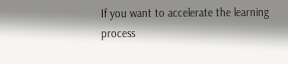If you want to accelerate the learning process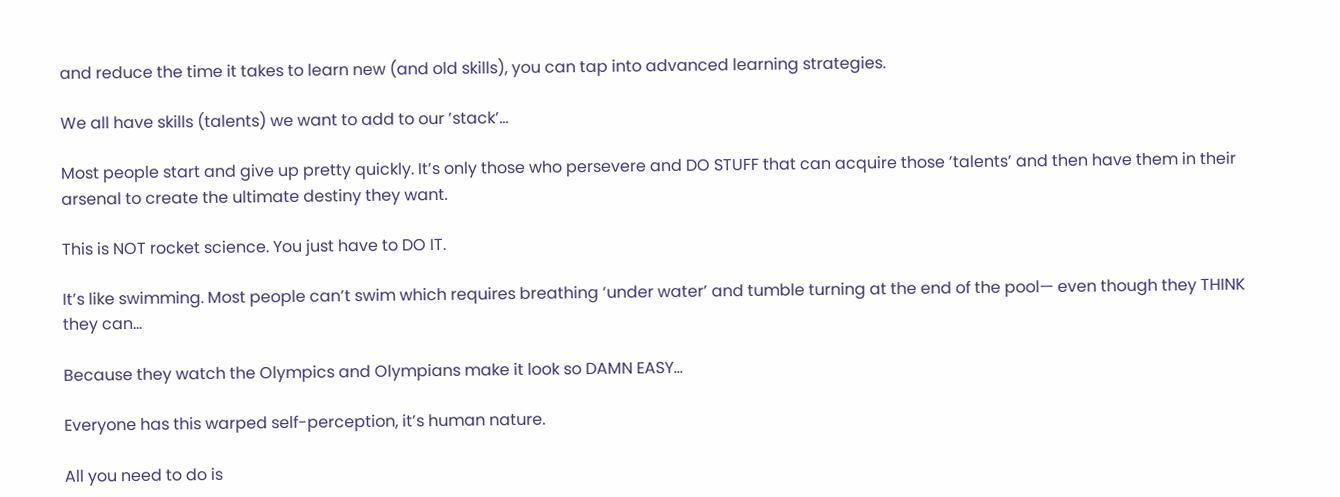and reduce the time it takes to learn new (and old skills), you can tap into advanced learning strategies.

We all have skills (talents) we want to add to our ’stack’…

Most people start and give up pretty quickly. It’s only those who persevere and DO STUFF that can acquire those ’talents’ and then have them in their arsenal to create the ultimate destiny they want.

This is NOT rocket science. You just have to DO IT.

It’s like swimming. Most people can’t swim which requires breathing ‘under water’ and tumble turning at the end of the pool— even though they THINK they can…

Because they watch the Olympics and Olympians make it look so DAMN EASY…

Everyone has this warped self-perception, it’s human nature.

All you need to do is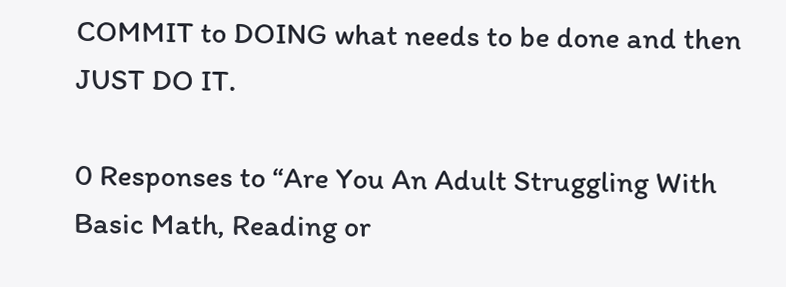COMMIT to DOING what needs to be done and then JUST DO IT.

0 Responses to “Are You An Adult Struggling With Basic Math, Reading or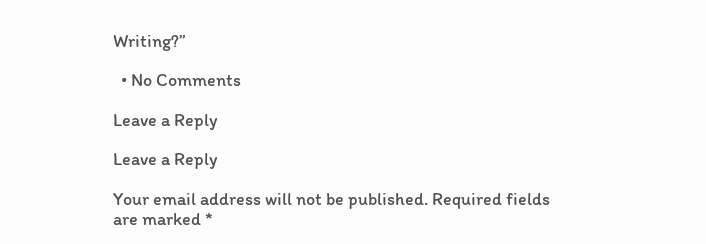Writing?”

  • No Comments

Leave a Reply

Leave a Reply

Your email address will not be published. Required fields are marked *